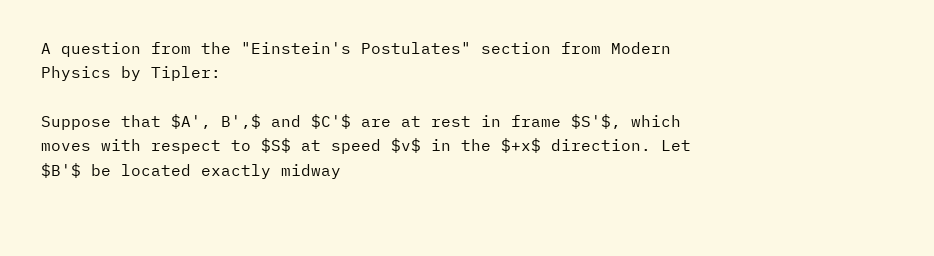A question from the "Einstein's Postulates" section from Modern Physics by Tipler:

Suppose that $A', B',$ and $C'$ are at rest in frame $S'$, which moves with respect to $S$ at speed $v$ in the $+x$ direction. Let $B'$ be located exactly midway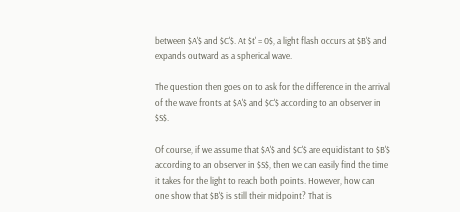between $A'$ and $C'$. At $t' = 0$, a light flash occurs at $B'$ and expands outward as a spherical wave.

The question then goes on to ask for the difference in the arrival of the wave fronts at $A'$ and $C'$ according to an observer in $S$.

Of course, if we assume that $A'$ and $C'$ are equidistant to $B'$ according to an observer in $S$, then we can easily find the time it takes for the light to reach both points. However, how can one show that $B'$ is still their midpoint? That is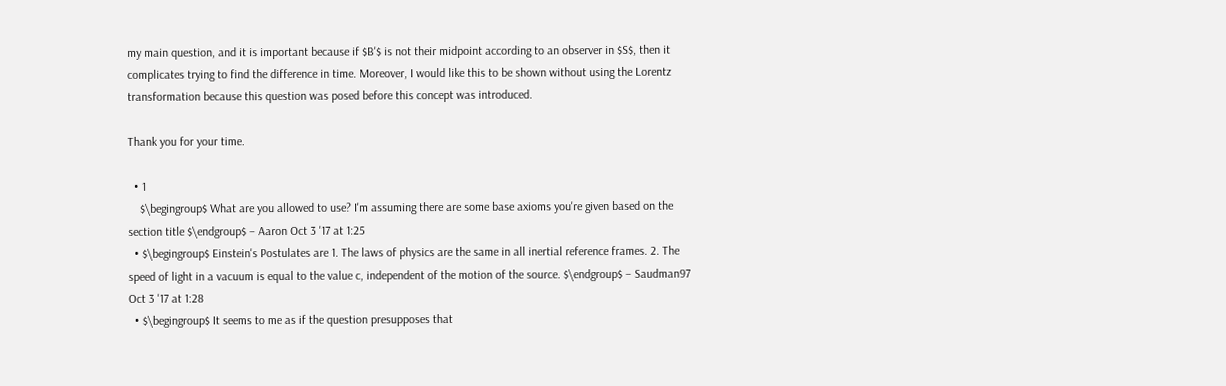my main question, and it is important because if $B'$ is not their midpoint according to an observer in $S$, then it complicates trying to find the difference in time. Moreover, I would like this to be shown without using the Lorentz transformation because this question was posed before this concept was introduced.

Thank you for your time.

  • 1
    $\begingroup$ What are you allowed to use? I'm assuming there are some base axioms you're given based on the section title $\endgroup$ – Aaron Oct 3 '17 at 1:25
  • $\begingroup$ Einstein's Postulates are 1. The laws of physics are the same in all inertial reference frames. 2. The speed of light in a vacuum is equal to the value c, independent of the motion of the source. $\endgroup$ – Saudman97 Oct 3 '17 at 1:28
  • $\begingroup$ It seems to me as if the question presupposes that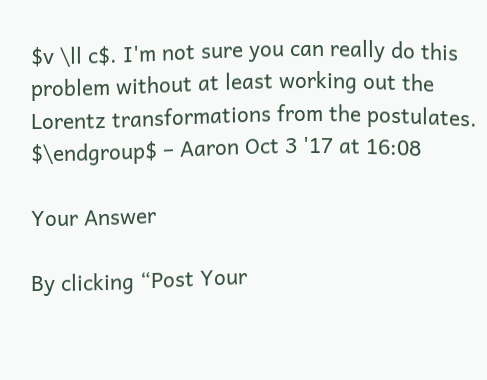$v \ll c$. I'm not sure you can really do this problem without at least working out the Lorentz transformations from the postulates. $\endgroup$ – Aaron Oct 3 '17 at 16:08

Your Answer

By clicking “Post Your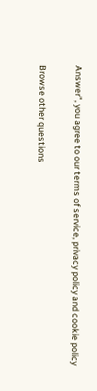Answer”, you agree to our terms of service, privacy policy and cookie policy

Browse other questions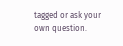tagged or ask your own question.